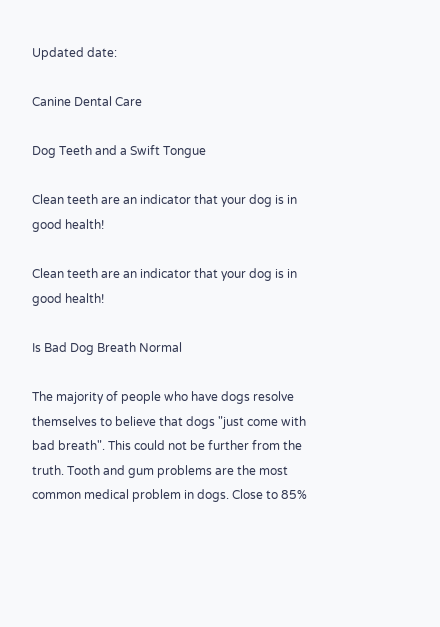Updated date:

Canine Dental Care

Dog Teeth and a Swift Tongue

Clean teeth are an indicator that your dog is in good health!

Clean teeth are an indicator that your dog is in good health!

Is Bad Dog Breath Normal

The majority of people who have dogs resolve themselves to believe that dogs "just come with bad breath". This could not be further from the truth. Tooth and gum problems are the most common medical problem in dogs. Close to 85%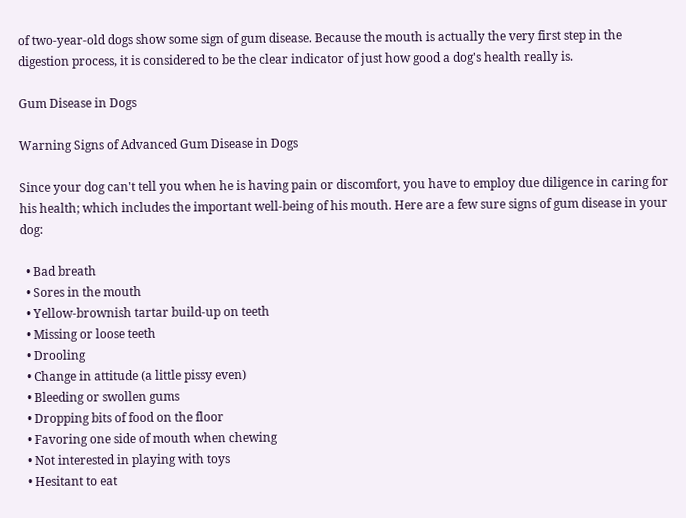of two-year-old dogs show some sign of gum disease. Because the mouth is actually the very first step in the digestion process, it is considered to be the clear indicator of just how good a dog's health really is.

Gum Disease in Dogs

Warning Signs of Advanced Gum Disease in Dogs

Since your dog can't tell you when he is having pain or discomfort, you have to employ due diligence in caring for his health; which includes the important well-being of his mouth. Here are a few sure signs of gum disease in your dog:

  • Bad breath
  • Sores in the mouth
  • Yellow-brownish tartar build-up on teeth
  • Missing or loose teeth
  • Drooling
  • Change in attitude (a little pissy even)
  • Bleeding or swollen gums
  • Dropping bits of food on the floor
  • Favoring one side of mouth when chewing
  • Not interested in playing with toys
  • Hesitant to eat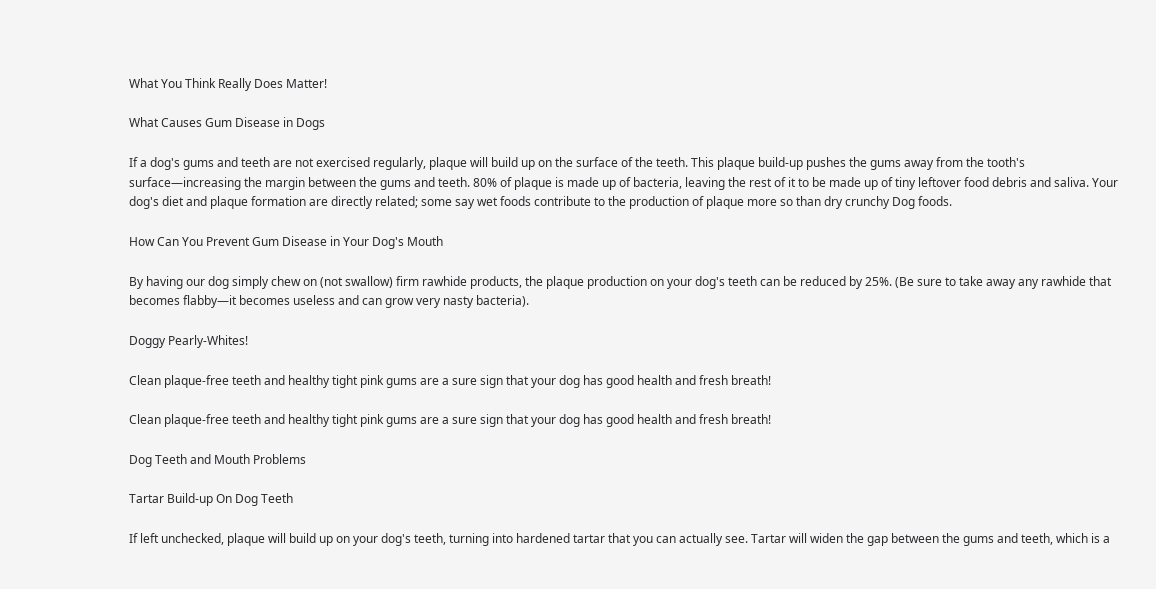What You Think Really Does Matter!

What Causes Gum Disease in Dogs

If a dog's gums and teeth are not exercised regularly, plaque will build up on the surface of the teeth. This plaque build-up pushes the gums away from the tooth's surface—increasing the margin between the gums and teeth. 80% of plaque is made up of bacteria, leaving the rest of it to be made up of tiny leftover food debris and saliva. Your dog's diet and plaque formation are directly related; some say wet foods contribute to the production of plaque more so than dry crunchy Dog foods.

How Can You Prevent Gum Disease in Your Dog's Mouth

By having our dog simply chew on (not swallow) firm rawhide products, the plaque production on your dog's teeth can be reduced by 25%. (Be sure to take away any rawhide that becomes flabby—it becomes useless and can grow very nasty bacteria).

Doggy Pearly-Whites!

Clean plaque-free teeth and healthy tight pink gums are a sure sign that your dog has good health and fresh breath!

Clean plaque-free teeth and healthy tight pink gums are a sure sign that your dog has good health and fresh breath!

Dog Teeth and Mouth Problems

Tartar Build-up On Dog Teeth

If left unchecked, plaque will build up on your dog's teeth, turning into hardened tartar that you can actually see. Tartar will widen the gap between the gums and teeth, which is a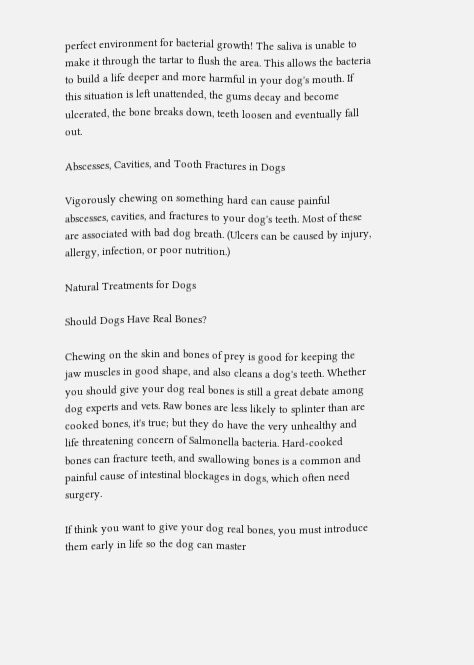perfect environment for bacterial growth! The saliva is unable to make it through the tartar to flush the area. This allows the bacteria to build a life deeper and more harmful in your dog's mouth. If this situation is left unattended, the gums decay and become ulcerated, the bone breaks down, teeth loosen and eventually fall out.

Abscesses, Cavities, and Tooth Fractures in Dogs

Vigorously chewing on something hard can cause painful abscesses, cavities, and fractures to your dog's teeth. Most of these are associated with bad dog breath. (Ulcers can be caused by injury, allergy, infection, or poor nutrition.)

Natural Treatments for Dogs

Should Dogs Have Real Bones?

Chewing on the skin and bones of prey is good for keeping the jaw muscles in good shape, and also cleans a dog's teeth. Whether you should give your dog real bones is still a great debate among dog experts and vets. Raw bones are less likely to splinter than are cooked bones, it's true; but they do have the very unhealthy and life threatening concern of Salmonella bacteria. Hard-cooked bones can fracture teeth, and swallowing bones is a common and painful cause of intestinal blockages in dogs, which often need surgery.

If think you want to give your dog real bones, you must introduce them early in life so the dog can master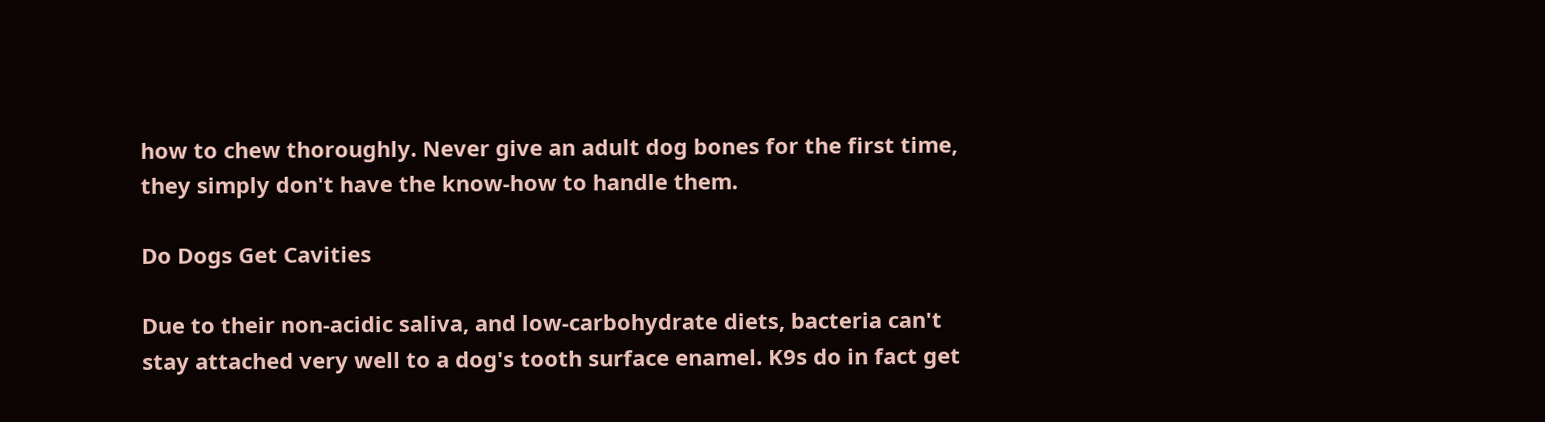how to chew thoroughly. Never give an adult dog bones for the first time, they simply don't have the know-how to handle them.

Do Dogs Get Cavities

Due to their non-acidic saliva, and low-carbohydrate diets, bacteria can't stay attached very well to a dog's tooth surface enamel. K9s do in fact get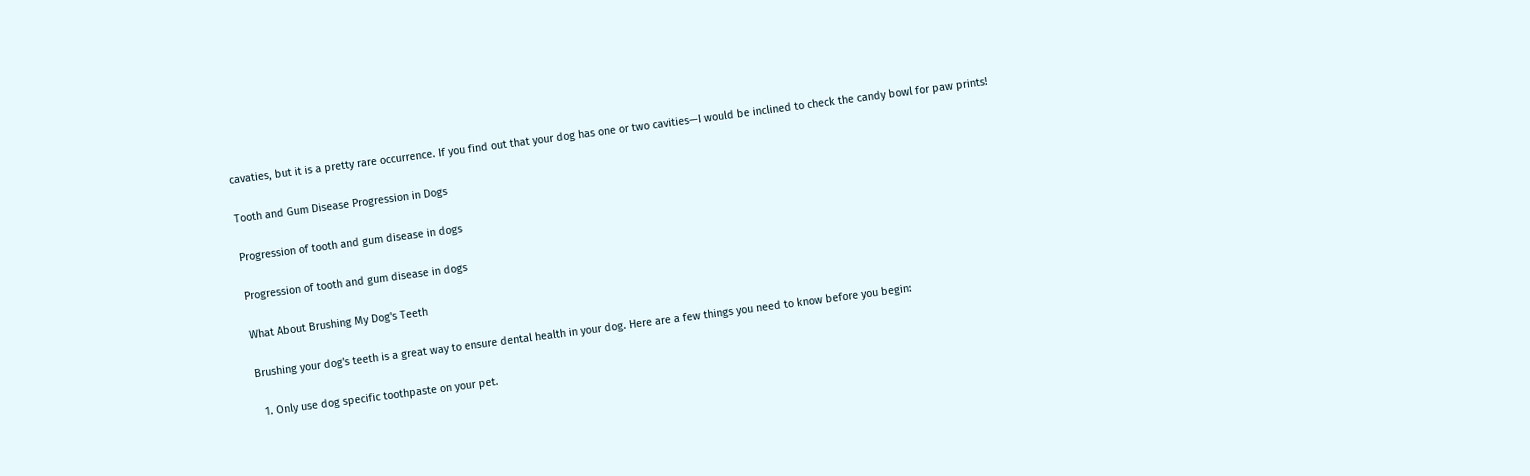cavaties, but it is a pretty rare occurrence. If you find out that your dog has one or two cavities—I would be inclined to check the candy bowl for paw prints!

Tooth and Gum Disease Progression in Dogs

Progression of tooth and gum disease in dogs

Progression of tooth and gum disease in dogs

What About Brushing My Dog's Teeth

Brushing your dog's teeth is a great way to ensure dental health in your dog. Here are a few things you need to know before you begin:

  1. Only use dog specific toothpaste on your pet.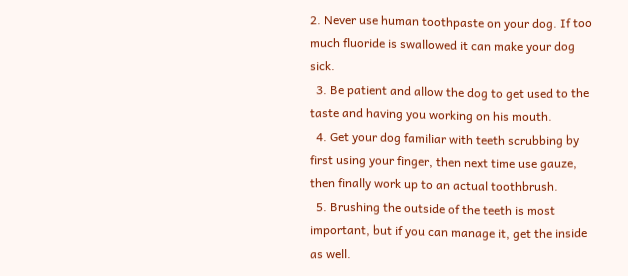2. Never use human toothpaste on your dog. If too much fluoride is swallowed it can make your dog sick.
  3. Be patient and allow the dog to get used to the taste and having you working on his mouth.
  4. Get your dog familiar with teeth scrubbing by first using your finger, then next time use gauze, then finally work up to an actual toothbrush.
  5. Brushing the outside of the teeth is most important, but if you can manage it, get the inside as well.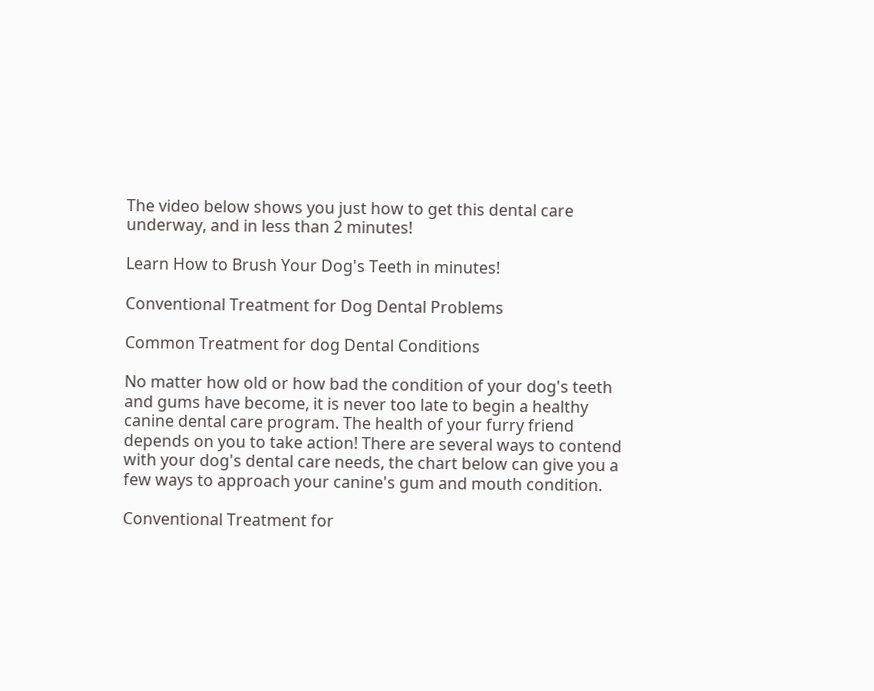The video below shows you just how to get this dental care underway, and in less than 2 minutes!

Learn How to Brush Your Dog's Teeth in minutes!

Conventional Treatment for Dog Dental Problems

Common Treatment for dog Dental Conditions

No matter how old or how bad the condition of your dog's teeth and gums have become, it is never too late to begin a healthy canine dental care program. The health of your furry friend depends on you to take action! There are several ways to contend with your dog's dental care needs, the chart below can give you a few ways to approach your canine's gum and mouth condition.

Conventional Treatment for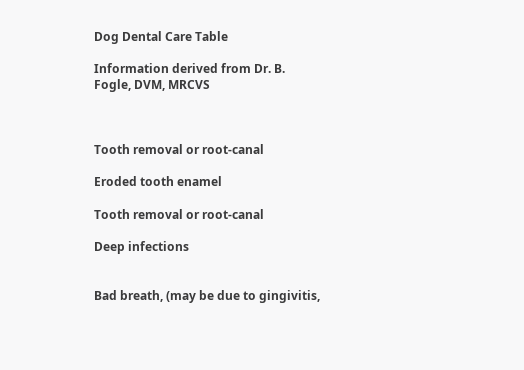Dog Dental Care Table

Information derived from Dr. B. Fogle, DVM, MRCVS



Tooth removal or root-canal

Eroded tooth enamel

Tooth removal or root-canal

Deep infections


Bad breath, (may be due to gingivitis,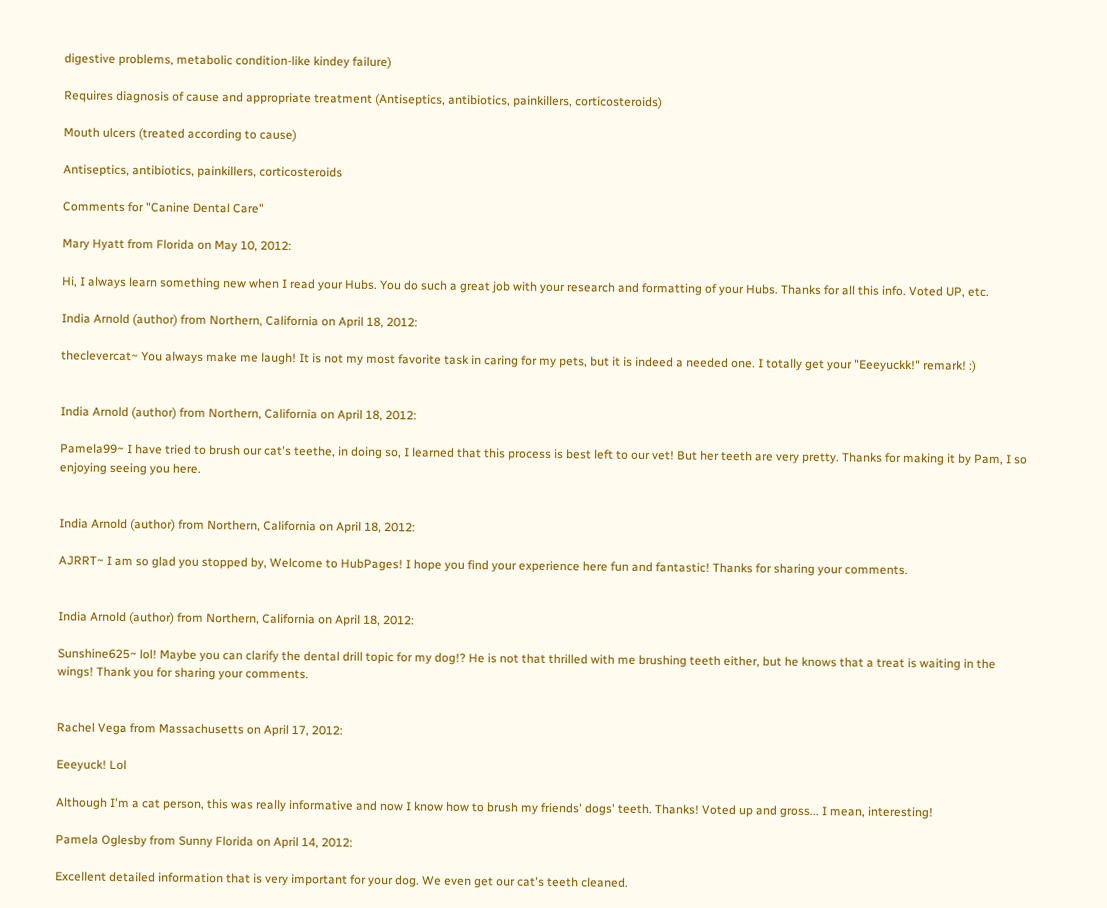digestive problems, metabolic condition-like kindey failure)

Requires diagnosis of cause and appropriate treatment (Antiseptics, antibiotics, painkillers, corticosteroids)

Mouth ulcers (treated according to cause)

Antiseptics, antibiotics, painkillers, corticosteroids

Comments for "Canine Dental Care"

Mary Hyatt from Florida on May 10, 2012:

Hi, I always learn something new when I read your Hubs. You do such a great job with your research and formatting of your Hubs. Thanks for all this info. Voted UP, etc.

India Arnold (author) from Northern, California on April 18, 2012:

theclevercat~ You always make me laugh! It is not my most favorite task in caring for my pets, but it is indeed a needed one. I totally get your "Eeeyuckk!" remark! :)


India Arnold (author) from Northern, California on April 18, 2012:

Pamela99~ I have tried to brush our cat's teethe, in doing so, I learned that this process is best left to our vet! But her teeth are very pretty. Thanks for making it by Pam, I so enjoying seeing you here.


India Arnold (author) from Northern, California on April 18, 2012:

AJRRT~ I am so glad you stopped by, Welcome to HubPages! I hope you find your experience here fun and fantastic! Thanks for sharing your comments.


India Arnold (author) from Northern, California on April 18, 2012:

Sunshine625~ lol! Maybe you can clarify the dental drill topic for my dog!? He is not that thrilled with me brushing teeth either, but he knows that a treat is waiting in the wings! Thank you for sharing your comments.


Rachel Vega from Massachusetts on April 17, 2012:

Eeeyuck! Lol

Although I'm a cat person, this was really informative and now I know how to brush my friends' dogs' teeth. Thanks! Voted up and gross... I mean, interesting!

Pamela Oglesby from Sunny Florida on April 14, 2012:

Excellent detailed information that is very important for your dog. We even get our cat's teeth cleaned.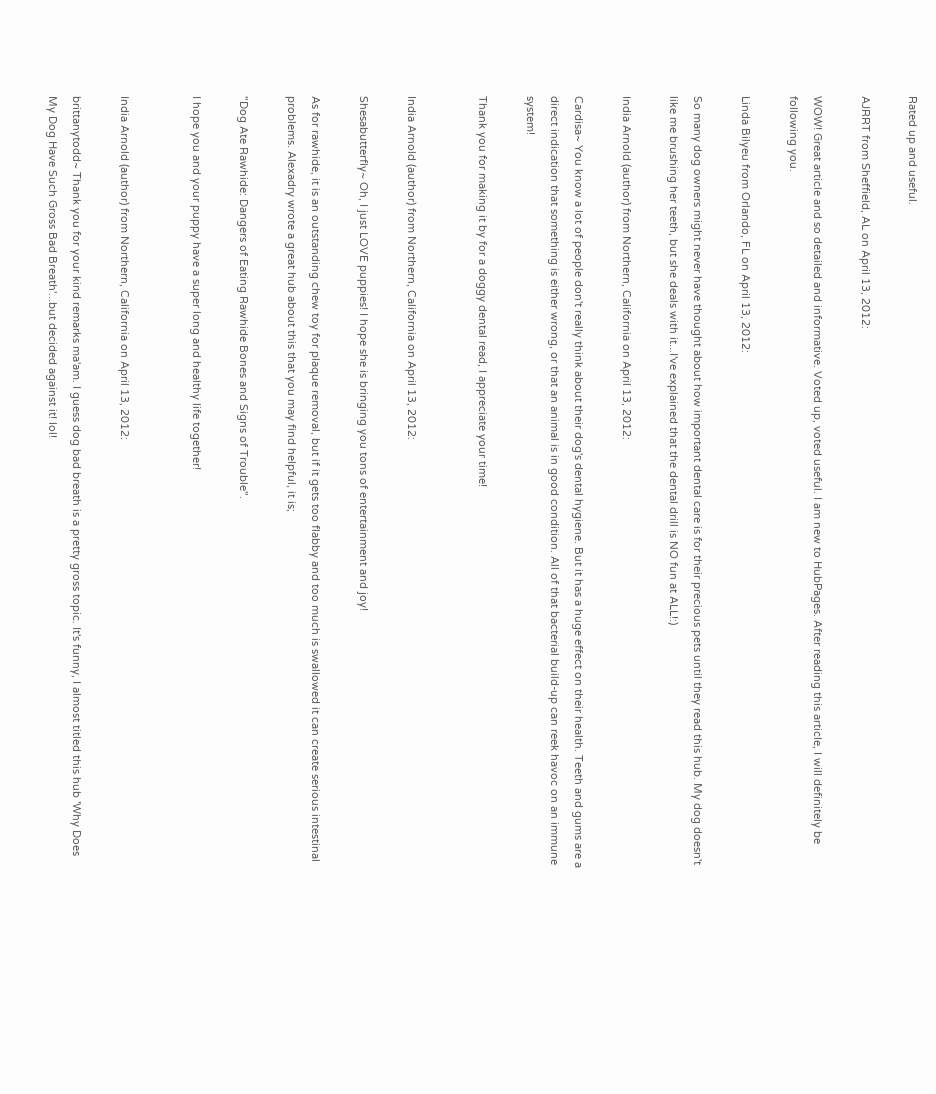Rated up and useful.

AJRRT from Sheffield, AL on April 13, 2012:

WOW! Great article and so detailed and informative. Voted up, voted useful. I am new to HubPages. After reading this article, I will definitely be following you.

Linda Bilyeu from Orlando, FL on April 13, 2012:

So many dog owners might never have thought about how important dental care is for their precious pets until they read this hub. My dog doesn't like me brushing her teeth, but she deals with it...I've explained that the dental drill is NO fun at ALL!:)

India Arnold (author) from Northern, California on April 13, 2012:

Cardisa~ You know a lot of people don't really think about their dog's dental hygiene. But it has a huge effect on their health. Teeth and gums are a direct indication that something is either wrong, or that an animal is in good condition. All of that bacterial build-up can reek havoc on an immune system!

Thank you for making it by for a doggy dental read, I appreciate your time!


India Arnold (author) from Northern, California on April 13, 2012:

Shesabutterfly~ Oh, I just LOVE puppies! I hope she is bringing you tons of entertainment and joy!

As for rawhide, it is an outstanding chew toy for plaque removal, but if it gets too flabby and too much is swallowed it can create serious intestinal problems. Alexadry wrote a great hub about this that you may find helpful, it is;

"Dog Ate Rawhide: Dangers of Eating Rawhide Bones and Signs of Trouble".

I hope you and your puppy have a super long and healthy life together!


India Arnold (author) from Northern, California on April 13, 2012:

brittanytodd~ Thank you for your kind remarks ma'am. I guess dog bad breath is a pretty gross topic. It's funny, I almost titled this hub 'Why Does My Dog Have Such Gross Bad Breath'...but decided against it! lol!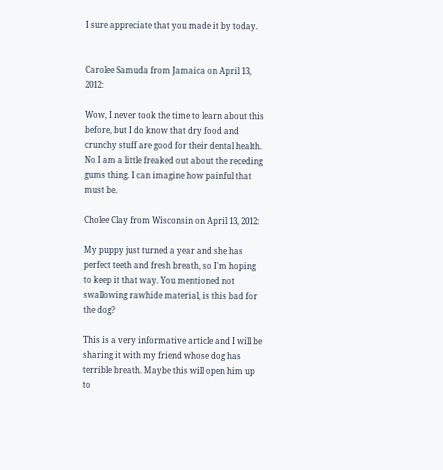I sure appreciate that you made it by today.


Carolee Samuda from Jamaica on April 13, 2012:

Wow, I never took the time to learn about this before, but I do know that dry food and crunchy stuff are good for their dental health. No I am a little freaked out about the receding gums thing. I can imagine how painful that must be.

Cholee Clay from Wisconsin on April 13, 2012:

My puppy just turned a year and she has perfect teeth and fresh breath, so I'm hoping to keep it that way. You mentioned not swallowing rawhide material, is this bad for the dog?

This is a very informative article and I will be sharing it with my friend whose dog has terrible breath. Maybe this will open him up to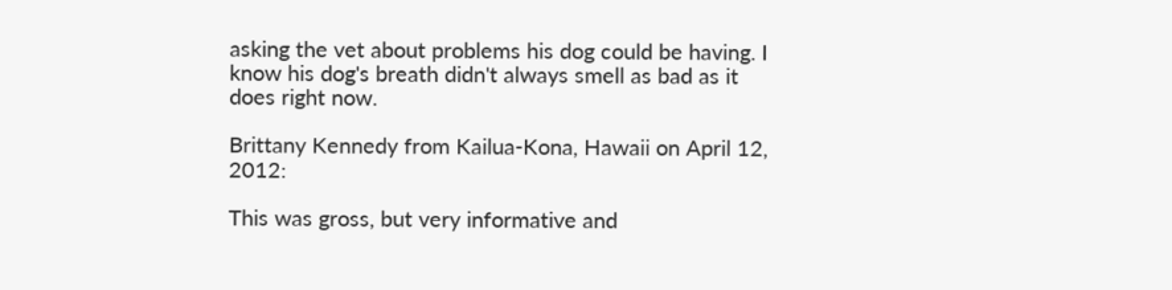asking the vet about problems his dog could be having. I know his dog's breath didn't always smell as bad as it does right now.

Brittany Kennedy from Kailua-Kona, Hawaii on April 12, 2012:

This was gross, but very informative and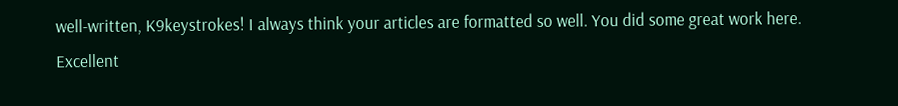well-written, K9keystrokes! I always think your articles are formatted so well. You did some great work here. Excellent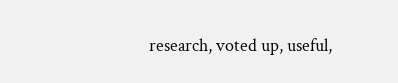research, voted up, useful,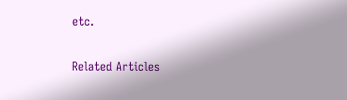etc.

Related Articles